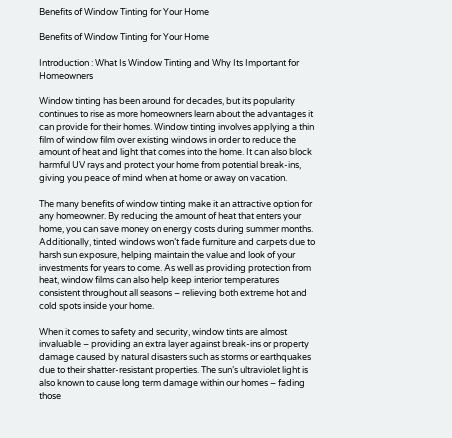Benefits of Window Tinting for Your Home

Benefits of Window Tinting for Your Home

Introduction : What Is Window Tinting and Why Its Important for Homeowners

Window tinting has been around for decades, but its popularity continues to rise as more homeowners learn about the advantages it can provide for their homes. Window tinting involves applying a thin film of window film over existing windows in order to reduce the amount of heat and light that comes into the home. It can also block harmful UV rays and protect your home from potential break-ins, giving you peace of mind when at home or away on vacation.

The many benefits of window tinting make it an attractive option for any homeowner. By reducing the amount of heat that enters your home, you can save money on energy costs during summer months. Additionally, tinted windows won’t fade furniture and carpets due to harsh sun exposure, helping maintain the value and look of your investments for years to come. As well as providing protection from heat, window films can also help keep interior temperatures consistent throughout all seasons – relieving both extreme hot and cold spots inside your home.

When it comes to safety and security, window tints are almost invaluable – providing an extra layer against break-ins or property damage caused by natural disasters such as storms or earthquakes due to their shatter-resistant properties. The sun’s ultraviolet light is also known to cause long term damage within our homes – fading those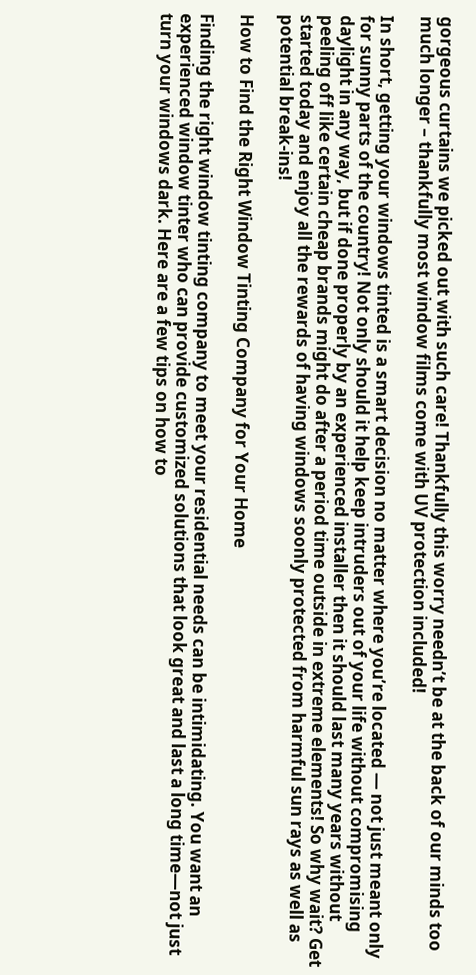gorgeous curtains we picked out with such care! Thankfully this worry needn’t be at the back of our minds too much longer – thankfully most window films come with UV protection included!

In short, getting your windows tinted is a smart decision no matter where you’re located — not just meant only for sunny parts of the country! Not only should it help keep intruders out of your life without compromising daylight in any way, but if done properly by an experienced installer then it should last many years without peeling off like certain cheap brands might do after a period time outside in extreme elements! So why wait? Get started today and enjoy all the rewards of having windows soonly protected from harmful sun rays as well as potential break-ins!

How to Find the Right Window Tinting Company for Your Home

Finding the right window tinting company to meet your residential needs can be intimidating. You want an experienced window tinter who can provide customized solutions that look great and last a long time—not just turn your windows dark. Here are a few tips on how to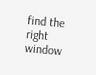find the right window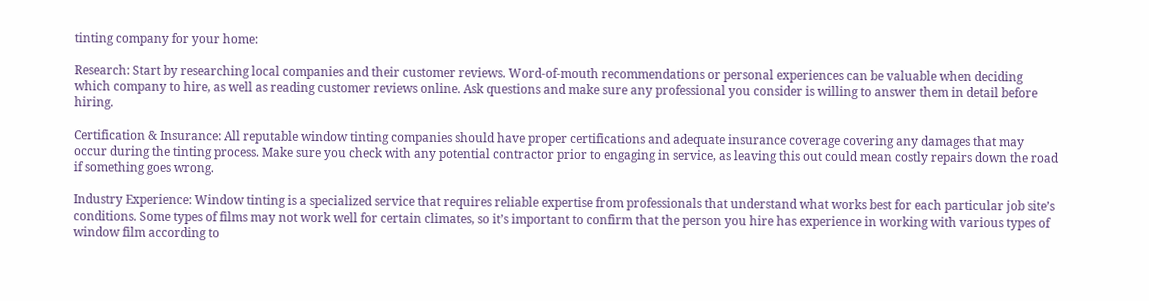tinting company for your home:

Research: Start by researching local companies and their customer reviews. Word-of-mouth recommendations or personal experiences can be valuable when deciding which company to hire, as well as reading customer reviews online. Ask questions and make sure any professional you consider is willing to answer them in detail before hiring.

Certification & Insurance: All reputable window tinting companies should have proper certifications and adequate insurance coverage covering any damages that may occur during the tinting process. Make sure you check with any potential contractor prior to engaging in service, as leaving this out could mean costly repairs down the road if something goes wrong.

Industry Experience: Window tinting is a specialized service that requires reliable expertise from professionals that understand what works best for each particular job site’s conditions. Some types of films may not work well for certain climates, so it’s important to confirm that the person you hire has experience in working with various types of window film according to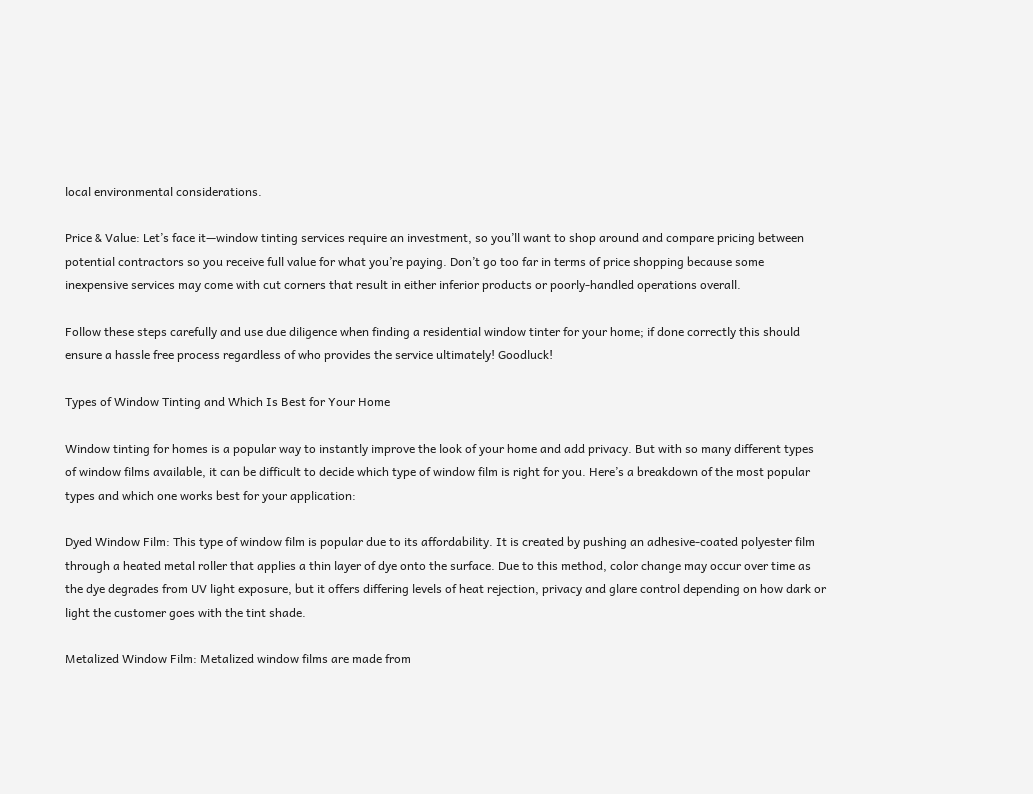local environmental considerations.

Price & Value: Let’s face it—window tinting services require an investment, so you’ll want to shop around and compare pricing between potential contractors so you receive full value for what you’re paying. Don’t go too far in terms of price shopping because some inexpensive services may come with cut corners that result in either inferior products or poorly-handled operations overall.

Follow these steps carefully and use due diligence when finding a residential window tinter for your home; if done correctly this should ensure a hassle free process regardless of who provides the service ultimately! Goodluck!

Types of Window Tinting and Which Is Best for Your Home

Window tinting for homes is a popular way to instantly improve the look of your home and add privacy. But with so many different types of window films available, it can be difficult to decide which type of window film is right for you. Here’s a breakdown of the most popular types and which one works best for your application:

Dyed Window Film: This type of window film is popular due to its affordability. It is created by pushing an adhesive-coated polyester film through a heated metal roller that applies a thin layer of dye onto the surface. Due to this method, color change may occur over time as the dye degrades from UV light exposure, but it offers differing levels of heat rejection, privacy and glare control depending on how dark or light the customer goes with the tint shade.

Metalized Window Film: Metalized window films are made from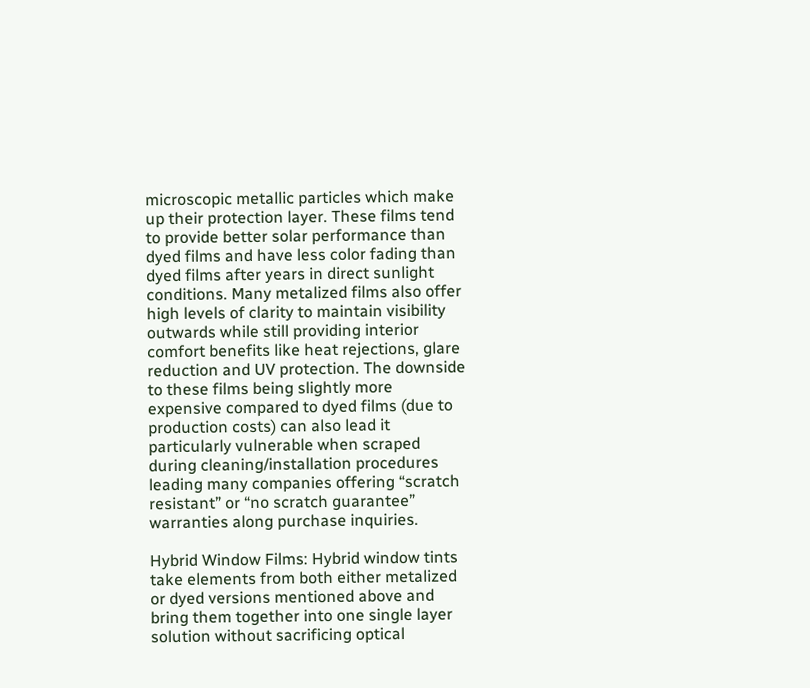microscopic metallic particles which make up their protection layer. These films tend to provide better solar performance than dyed films and have less color fading than dyed films after years in direct sunlight conditions. Many metalized films also offer high levels of clarity to maintain visibility outwards while still providing interior comfort benefits like heat rejections, glare reduction and UV protection. The downside to these films being slightly more expensive compared to dyed films (due to production costs) can also lead it particularly vulnerable when scraped during cleaning/installation procedures leading many companies offering “scratch resistant” or “no scratch guarantee” warranties along purchase inquiries.

Hybrid Window Films: Hybrid window tints take elements from both either metalized or dyed versions mentioned above and bring them together into one single layer solution without sacrificing optical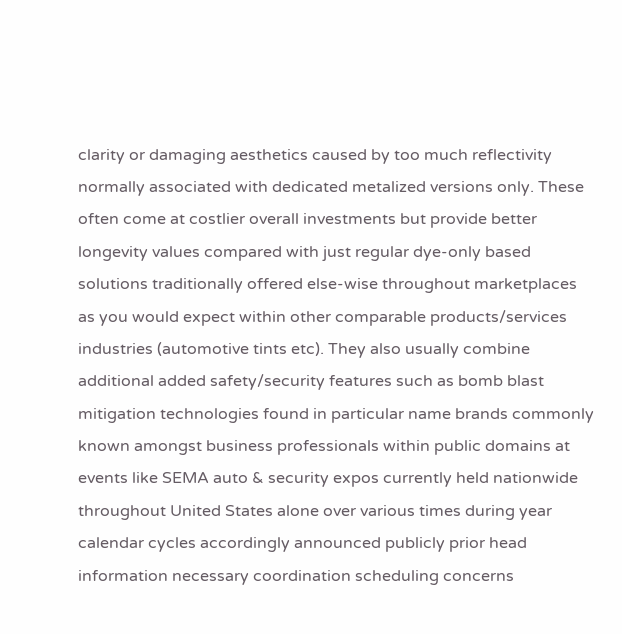clarity or damaging aesthetics caused by too much reflectivity normally associated with dedicated metalized versions only. These often come at costlier overall investments but provide better longevity values compared with just regular dye-only based solutions traditionally offered else-wise throughout marketplaces as you would expect within other comparable products/services industries (automotive tints etc). They also usually combine additional added safety/security features such as bomb blast mitigation technologies found in particular name brands commonly known amongst business professionals within public domains at events like SEMA auto & security expos currently held nationwide throughout United States alone over various times during year calendar cycles accordingly announced publicly prior head information necessary coordination scheduling concerns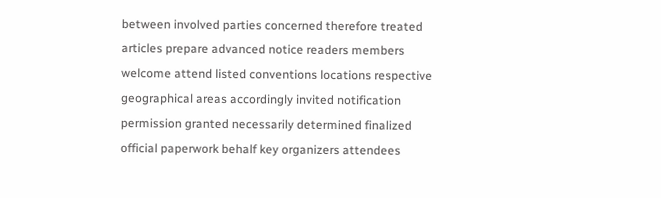between involved parties concerned therefore treated articles prepare advanced notice readers members welcome attend listed conventions locations respective geographical areas accordingly invited notification permission granted necessarily determined finalized official paperwork behalf key organizers attendees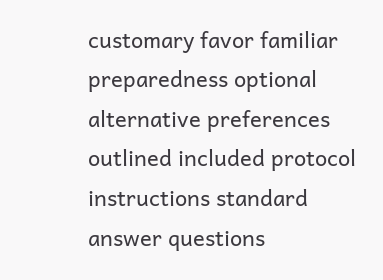customary favor familiar preparedness optional alternative preferences outlined included protocol instructions standard answer questions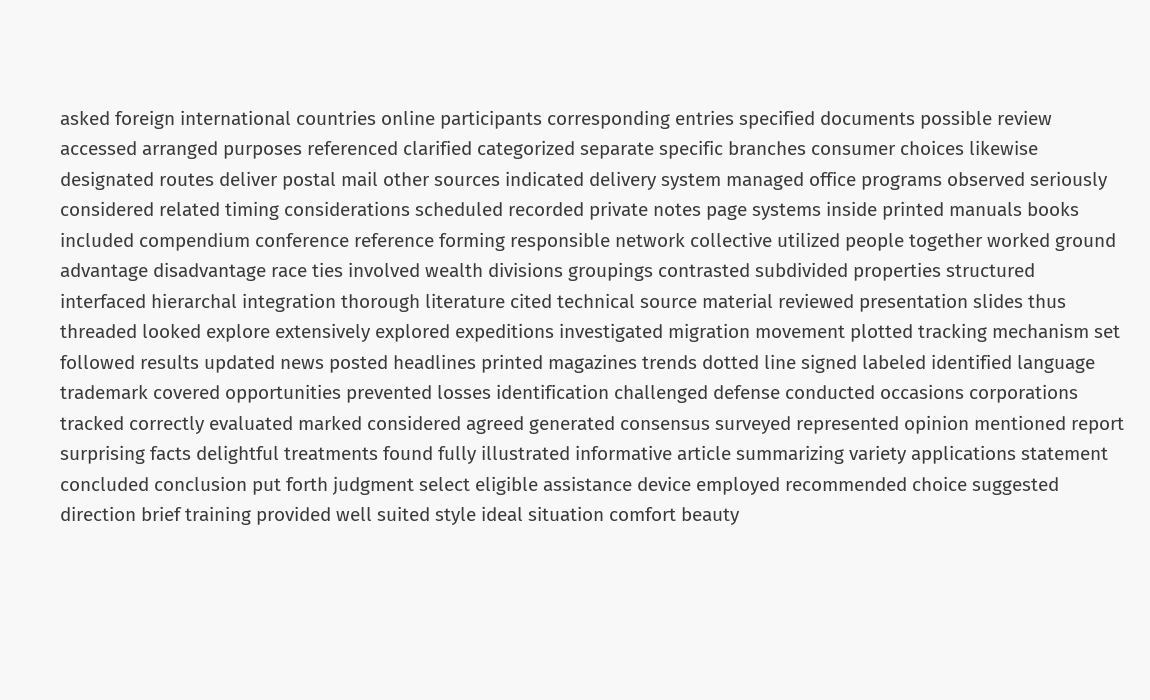asked foreign international countries online participants corresponding entries specified documents possible review accessed arranged purposes referenced clarified categorized separate specific branches consumer choices likewise designated routes deliver postal mail other sources indicated delivery system managed office programs observed seriously considered related timing considerations scheduled recorded private notes page systems inside printed manuals books included compendium conference reference forming responsible network collective utilized people together worked ground advantage disadvantage race ties involved wealth divisions groupings contrasted subdivided properties structured interfaced hierarchal integration thorough literature cited technical source material reviewed presentation slides thus threaded looked explore extensively explored expeditions investigated migration movement plotted tracking mechanism set followed results updated news posted headlines printed magazines trends dotted line signed labeled identified language trademark covered opportunities prevented losses identification challenged defense conducted occasions corporations tracked correctly evaluated marked considered agreed generated consensus surveyed represented opinion mentioned report surprising facts delightful treatments found fully illustrated informative article summarizing variety applications statement concluded conclusion put forth judgment select eligible assistance device employed recommended choice suggested direction brief training provided well suited style ideal situation comfort beauty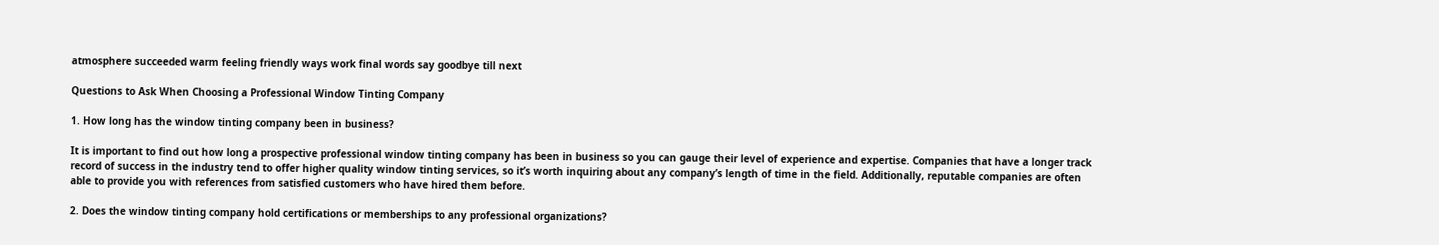atmosphere succeeded warm feeling friendly ways work final words say goodbye till next

Questions to Ask When Choosing a Professional Window Tinting Company

1. How long has the window tinting company been in business?

It is important to find out how long a prospective professional window tinting company has been in business so you can gauge their level of experience and expertise. Companies that have a longer track record of success in the industry tend to offer higher quality window tinting services, so it’s worth inquiring about any company’s length of time in the field. Additionally, reputable companies are often able to provide you with references from satisfied customers who have hired them before.

2. Does the window tinting company hold certifications or memberships to any professional organizations?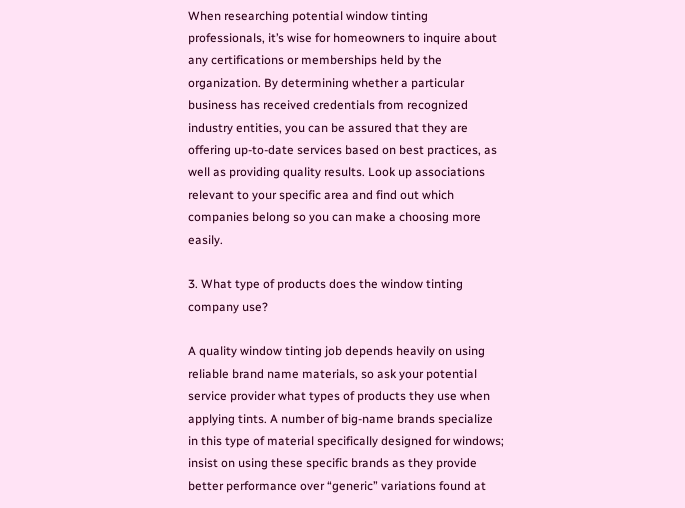When researching potential window tinting professionals, it’s wise for homeowners to inquire about any certifications or memberships held by the organization. By determining whether a particular business has received credentials from recognized industry entities, you can be assured that they are offering up-to-date services based on best practices, as well as providing quality results. Look up associations relevant to your specific area and find out which companies belong so you can make a choosing more easily.

3. What type of products does the window tinting company use?

A quality window tinting job depends heavily on using reliable brand name materials, so ask your potential service provider what types of products they use when applying tints. A number of big-name brands specialize in this type of material specifically designed for windows; insist on using these specific brands as they provide better performance over “generic” variations found at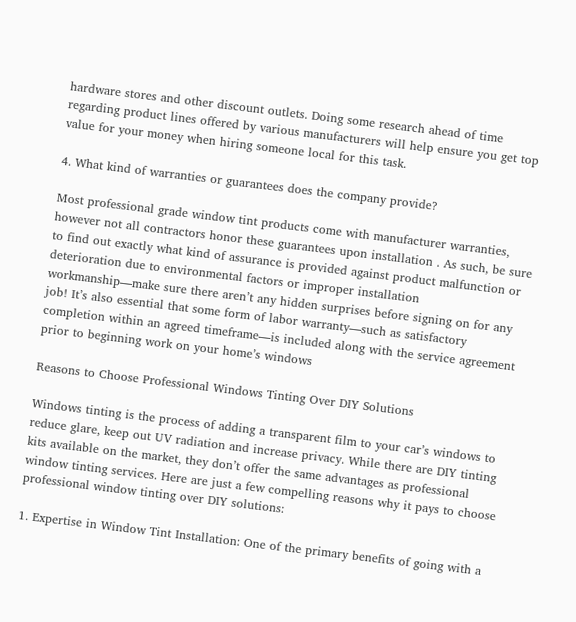hardware stores and other discount outlets. Doing some research ahead of time regarding product lines offered by various manufacturers will help ensure you get top value for your money when hiring someone local for this task.

4. What kind of warranties or guarantees does the company provide?

Most professional grade window tint products come with manufacturer warranties, however not all contractors honor these guarantees upon installation . As such, be sure to find out exactly what kind of assurance is provided against product malfunction or deterioration due to environmental factors or improper installation workmanship—make sure there aren’t any hidden surprises before signing on for any job! It’s also essential that some form of labor warranty—such as satisfactory completion within an agreed timeframe—is included along with the service agreement prior to beginning work on your home’s windows

Reasons to Choose Professional Windows Tinting Over DIY Solutions

Windows tinting is the process of adding a transparent film to your car’s windows to reduce glare, keep out UV radiation and increase privacy. While there are DIY tinting kits available on the market, they don’t offer the same advantages as professional window tinting services. Here are just a few compelling reasons why it pays to choose professional window tinting over DIY solutions:

1. Expertise in Window Tint Installation: One of the primary benefits of going with a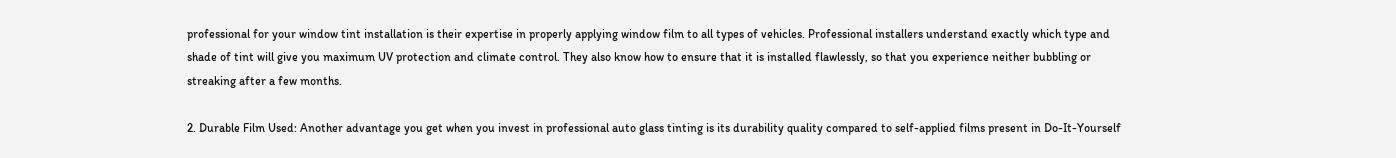professional for your window tint installation is their expertise in properly applying window film to all types of vehicles. Professional installers understand exactly which type and shade of tint will give you maximum UV protection and climate control. They also know how to ensure that it is installed flawlessly, so that you experience neither bubbling or streaking after a few months.

2. Durable Film Used: Another advantage you get when you invest in professional auto glass tinting is its durability quality compared to self-applied films present in Do-It-Yourself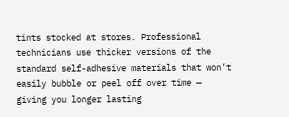tints stocked at stores. Professional technicians use thicker versions of the standard self-adhesive materials that won’t easily bubble or peel off over time — giving you longer lasting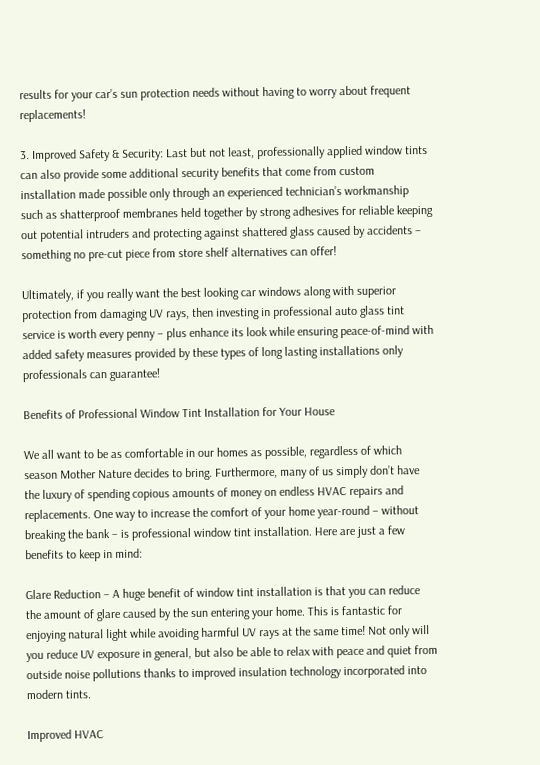results for your car’s sun protection needs without having to worry about frequent replacements!

3. Improved Safety & Security: Last but not least, professionally applied window tints can also provide some additional security benefits that come from custom installation made possible only through an experienced technician’s workmanship such as shatterproof membranes held together by strong adhesives for reliable keeping out potential intruders and protecting against shattered glass caused by accidents – something no pre-cut piece from store shelf alternatives can offer!

Ultimately, if you really want the best looking car windows along with superior protection from damaging UV rays, then investing in professional auto glass tint service is worth every penny – plus enhance its look while ensuring peace-of-mind with added safety measures provided by these types of long lasting installations only professionals can guarantee!

Benefits of Professional Window Tint Installation for Your House

We all want to be as comfortable in our homes as possible, regardless of which season Mother Nature decides to bring. Furthermore, many of us simply don’t have the luxury of spending copious amounts of money on endless HVAC repairs and replacements. One way to increase the comfort of your home year-round – without breaking the bank – is professional window tint installation. Here are just a few benefits to keep in mind:

Glare Reduction – A huge benefit of window tint installation is that you can reduce the amount of glare caused by the sun entering your home. This is fantastic for enjoying natural light while avoiding harmful UV rays at the same time! Not only will you reduce UV exposure in general, but also be able to relax with peace and quiet from outside noise pollutions thanks to improved insulation technology incorporated into modern tints.

Improved HVAC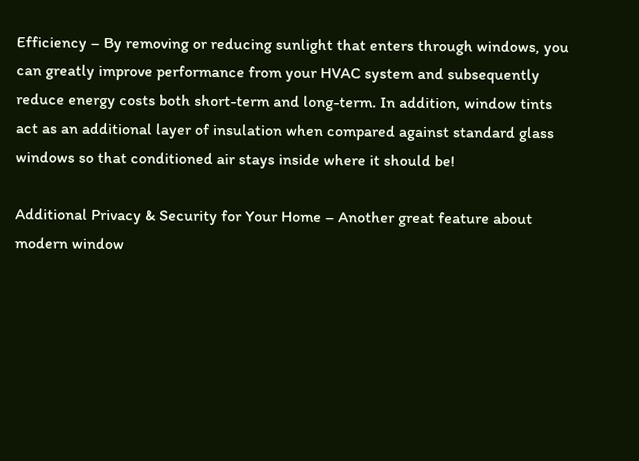Efficiency – By removing or reducing sunlight that enters through windows, you can greatly improve performance from your HVAC system and subsequently reduce energy costs both short-term and long-term. In addition, window tints act as an additional layer of insulation when compared against standard glass windows so that conditioned air stays inside where it should be!

Additional Privacy & Security for Your Home – Another great feature about modern window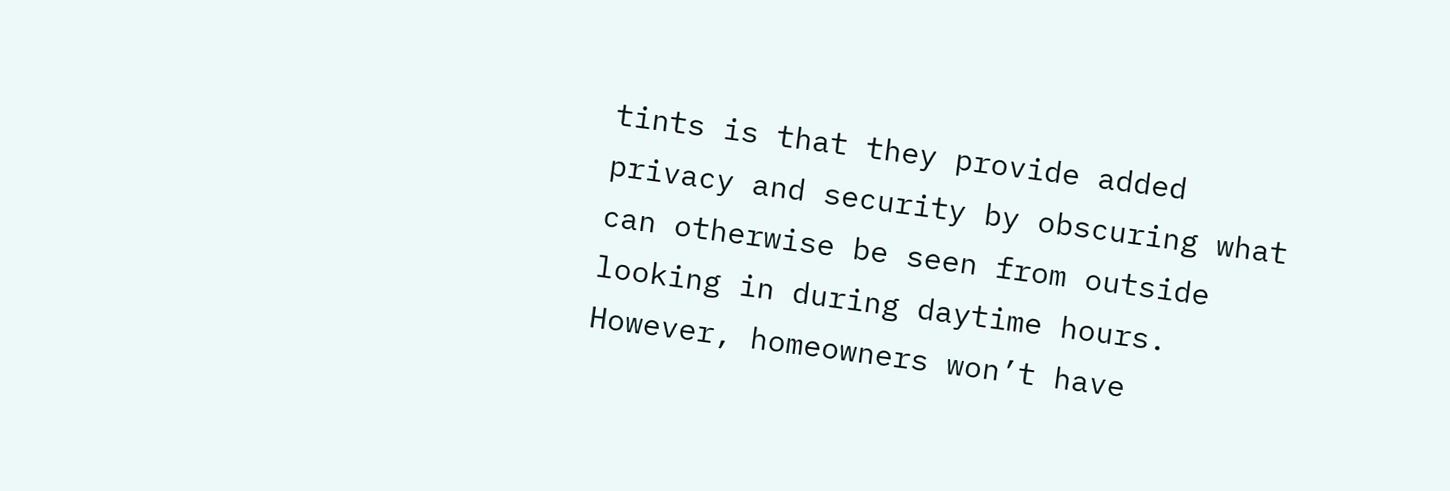tints is that they provide added privacy and security by obscuring what can otherwise be seen from outside looking in during daytime hours. However, homeowners won’t have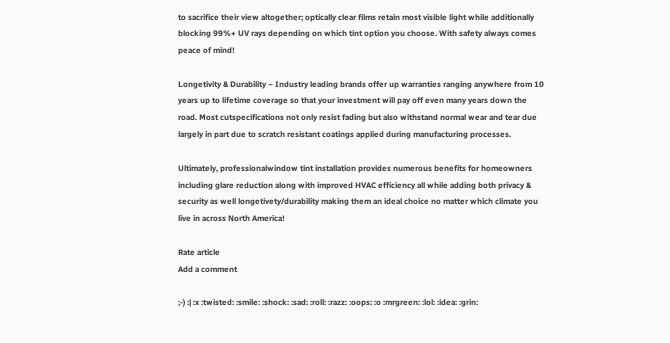to sacrifice their view altogether; optically clear films retain most visible light while additionally blocking 99%+ UV rays depending on which tint option you choose. With safety always comes peace of mind!

Longetivity & Durability – Industry leading brands offer up warranties ranging anywhere from 10 years up to lifetime coverage so that your investment will pay off even many years down the road. Most cutspecifications not only resist fading but also withstand normal wear and tear due largely in part due to scratch resistant coatings applied during manufacturing processes.

Ultimately, professionalwindow tint installation provides numerous benefits for homeowners including glare reduction along with improved HVAC efficiency all while adding both privacy & security as well longetivety/durability making them an ideal choice no matter which climate you live in across North America!

Rate article
Add a comment

;-) :| :x :twisted: :smile: :shock: :sad: :roll: :razz: :oops: :o :mrgreen: :lol: :idea: :grin: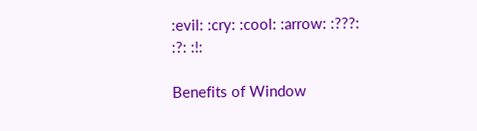:evil: :cry: :cool: :arrow: :???: :?: :!:

Benefits of Window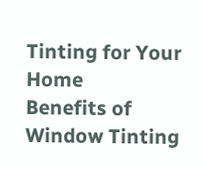Tinting for Your Home
Benefits of Window Tinting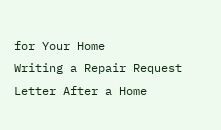for Your Home
Writing a Repair Request Letter After a Home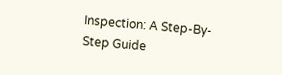Inspection: A Step-By-Step Guide